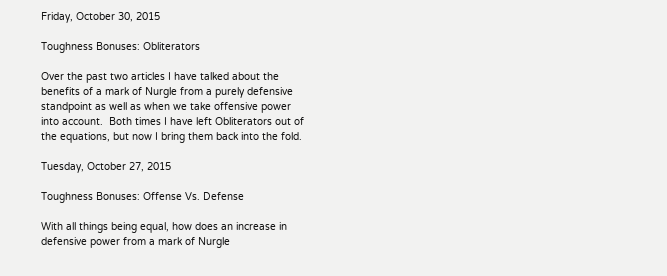Friday, October 30, 2015

Toughness Bonuses: Obliterators

Over the past two articles I have talked about the benefits of a mark of Nurgle from a purely defensive standpoint as well as when we take offensive power into account.  Both times I have left Obliterators out of the equations, but now I bring them back into the fold.

Tuesday, October 27, 2015

Toughness Bonuses: Offense Vs. Defense

With all things being equal, how does an increase in defensive power from a mark of Nurgle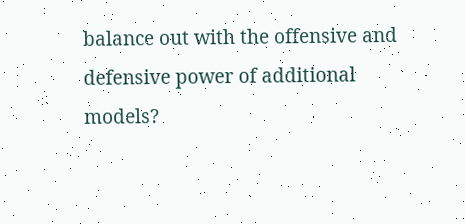balance out with the offensive and defensive power of additional models?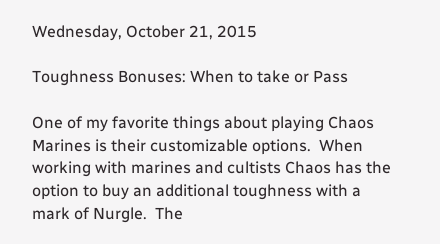Wednesday, October 21, 2015

Toughness Bonuses: When to take or Pass

One of my favorite things about playing Chaos Marines is their customizable options.  When working with marines and cultists Chaos has the option to buy an additional toughness with a mark of Nurgle.  The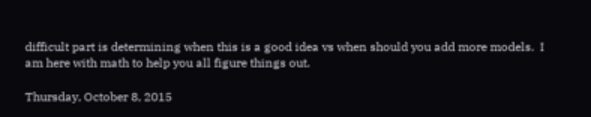difficult part is determining when this is a good idea vs when should you add more models.  I am here with math to help you all figure things out.

Thursday, October 8, 2015